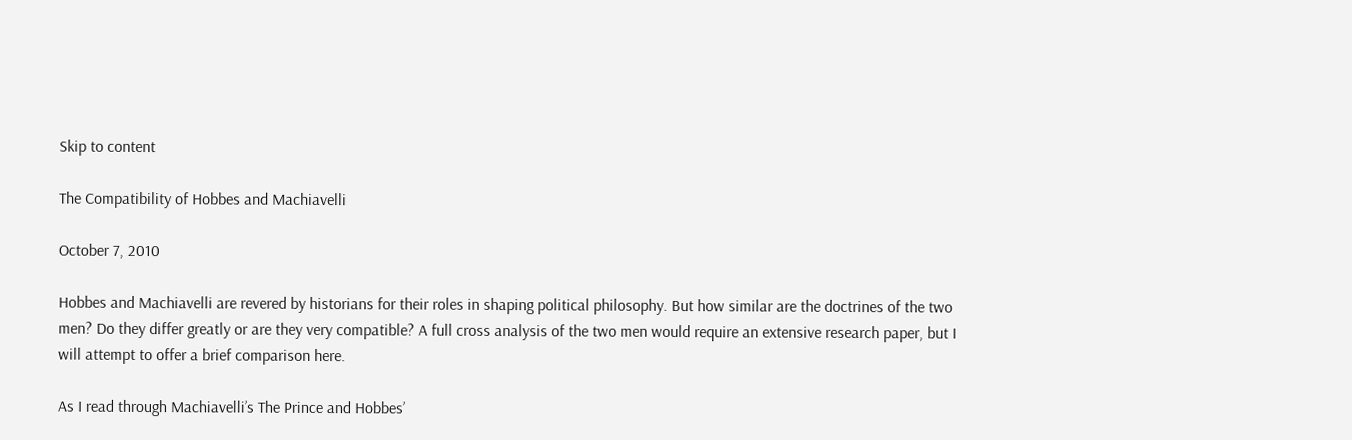Skip to content

The Compatibility of Hobbes and Machiavelli

October 7, 2010

Hobbes and Machiavelli are revered by historians for their roles in shaping political philosophy. But how similar are the doctrines of the two men? Do they differ greatly or are they very compatible? A full cross analysis of the two men would require an extensive research paper, but I will attempt to offer a brief comparison here.

As I read through Machiavelli’s The Prince and Hobbes’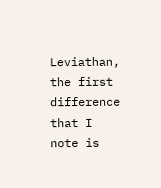Leviathan, the first difference that I note is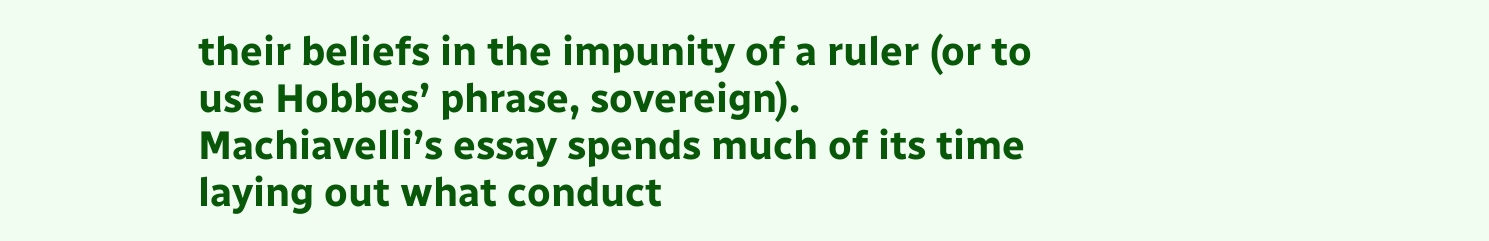their beliefs in the impunity of a ruler (or to use Hobbes’ phrase, sovereign). Machiavelli’s essay spends much of its time laying out what conduct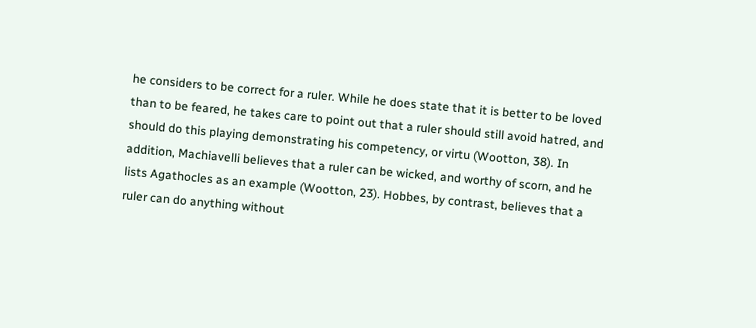he considers to be correct for a ruler. While he does state that it is better to be loved than to be feared, he takes care to point out that a ruler should still avoid hatred, and should do this playing demonstrating his competency, or virtu (Wootton, 38). In addition, Machiavelli believes that a ruler can be wicked, and worthy of scorn, and he lists Agathocles as an example (Wootton, 23). Hobbes, by contrast, believes that a ruler can do anything without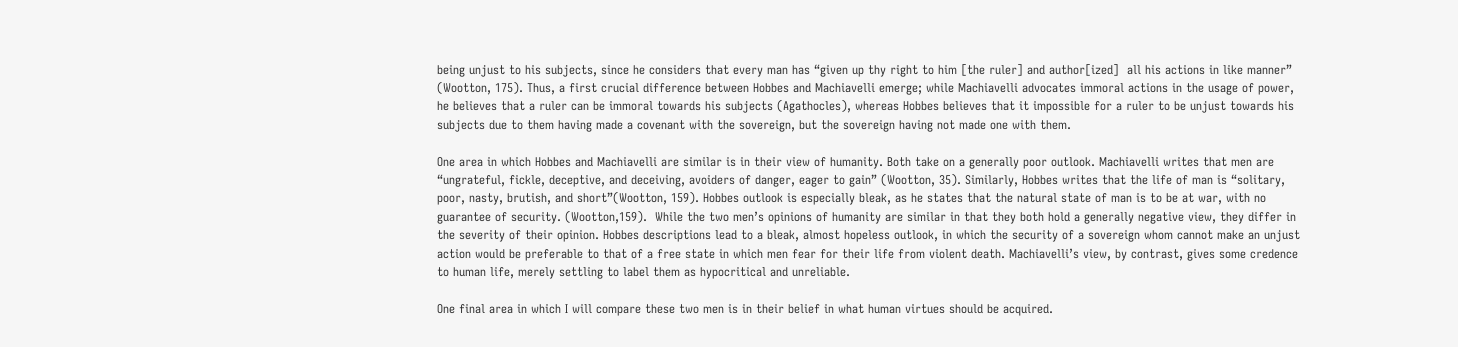being unjust to his subjects, since he considers that every man has “given up thy right to him [the ruler] and author[ized]  all his actions in like manner” (Wootton, 175). Thus, a first crucial difference between Hobbes and Machiavelli emerge; while Machiavelli advocates immoral actions in the usage of power, he believes that a ruler can be immoral towards his subjects (Agathocles), whereas Hobbes believes that it impossible for a ruler to be unjust towards his subjects due to them having made a covenant with the sovereign, but the sovereign having not made one with them.

One area in which Hobbes and Machiavelli are similar is in their view of humanity. Both take on a generally poor outlook. Machiavelli writes that men are “ungrateful, fickle, deceptive, and deceiving, avoiders of danger, eager to gain” (Wootton, 35). Similarly, Hobbes writes that the life of man is “solitary, poor, nasty, brutish, and short”(Wootton, 159). Hobbes outlook is especially bleak, as he states that the natural state of man is to be at war, with no guarantee of security. (Wootton,159).  While the two men’s opinions of humanity are similar in that they both hold a generally negative view, they differ in the severity of their opinion. Hobbes descriptions lead to a bleak, almost hopeless outlook, in which the security of a sovereign whom cannot make an unjust action would be preferable to that of a free state in which men fear for their life from violent death. Machiavelli’s view, by contrast, gives some credence to human life, merely settling to label them as hypocritical and unreliable.

One final area in which I will compare these two men is in their belief in what human virtues should be acquired.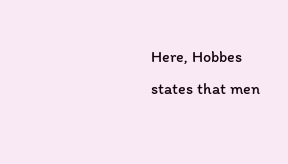Here, Hobbes states that men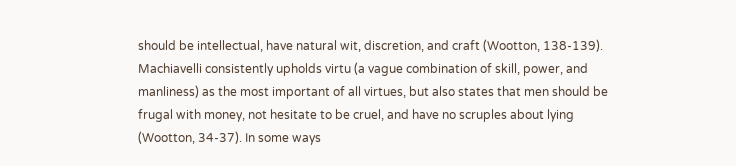should be intellectual, have natural wit, discretion, and craft (Wootton, 138-139). Machiavelli consistently upholds virtu (a vague combination of skill, power, and manliness) as the most important of all virtues, but also states that men should be frugal with money, not hesitate to be cruel, and have no scruples about lying (Wootton, 34-37). In some ways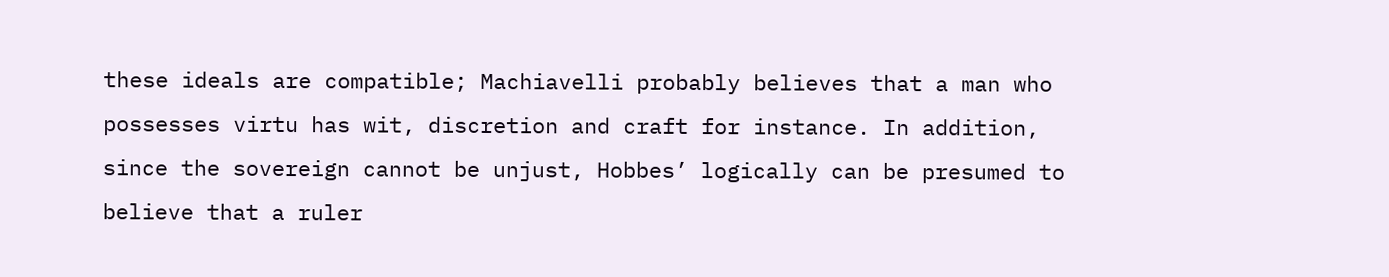these ideals are compatible; Machiavelli probably believes that a man who possesses virtu has wit, discretion and craft for instance. In addition, since the sovereign cannot be unjust, Hobbes’ logically can be presumed to believe that a ruler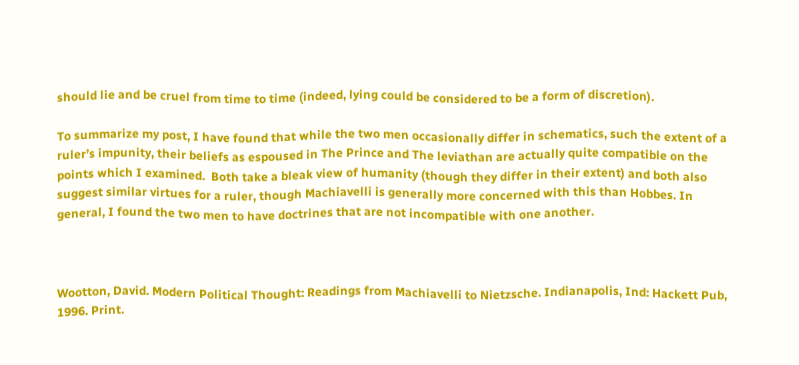should lie and be cruel from time to time (indeed, lying could be considered to be a form of discretion).

To summarize my post, I have found that while the two men occasionally differ in schematics, such the extent of a ruler’s impunity, their beliefs as espoused in The Prince and The leviathan are actually quite compatible on the points which I examined.  Both take a bleak view of humanity (though they differ in their extent) and both also suggest similar virtues for a ruler, though Machiavelli is generally more concerned with this than Hobbes. In general, I found the two men to have doctrines that are not incompatible with one another.



Wootton, David. Modern Political Thought: Readings from Machiavelli to Nietzsche. Indianapolis, Ind: Hackett Pub, 1996. Print.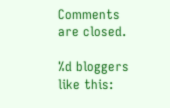Comments are closed.

%d bloggers like this: